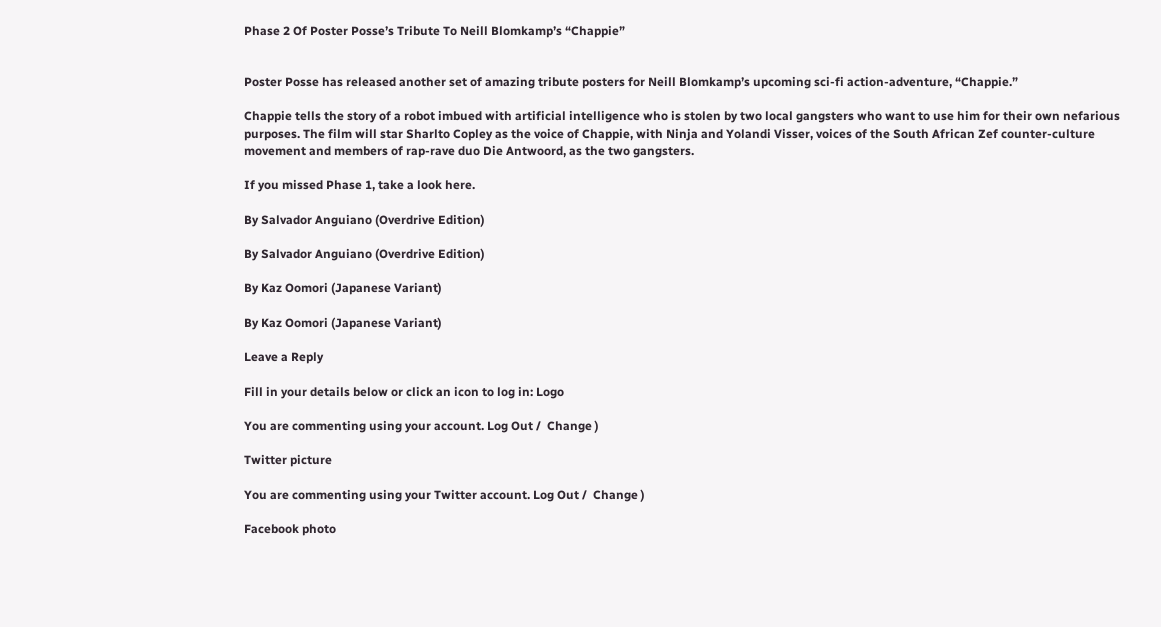Phase 2 Of Poster Posse’s Tribute To Neill Blomkamp’s “Chappie”


Poster Posse has released another set of amazing tribute posters for Neill Blomkamp’s upcoming sci-fi action-adventure, “Chappie.”

Chappie tells the story of a robot imbued with artificial intelligence who is stolen by two local gangsters who want to use him for their own nefarious purposes. The film will star Sharlto Copley as the voice of Chappie, with Ninja and Yolandi Visser, voices of the South African Zef counter-culture movement and members of rap-rave duo Die Antwoord, as the two gangsters.

If you missed Phase 1, take a look here.

By Salvador Anguiano (Overdrive Edition)

By Salvador Anguiano (Overdrive Edition)

By Kaz Oomori (Japanese Variant)

By Kaz Oomori (Japanese Variant)

Leave a Reply

Fill in your details below or click an icon to log in: Logo

You are commenting using your account. Log Out /  Change )

Twitter picture

You are commenting using your Twitter account. Log Out /  Change )

Facebook photo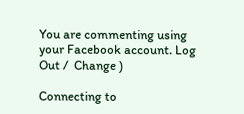You are commenting using your Facebook account. Log Out /  Change )

Connecting to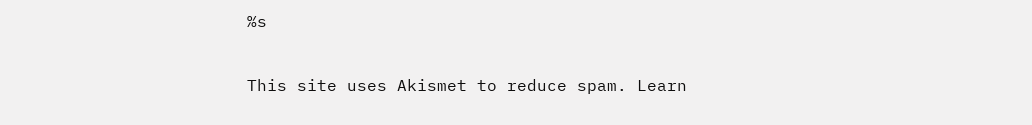%s

This site uses Akismet to reduce spam. Learn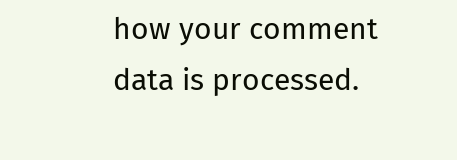how your comment data is processed.